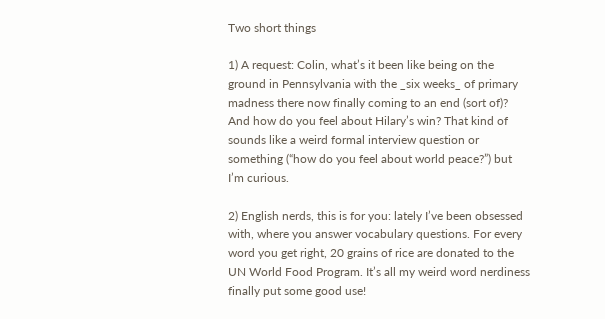Two short things

1) A request: Colin, what’s it been like being on the ground in Pennsylvania with the _six weeks_ of primary madness there now finally coming to an end (sort of)? And how do you feel about Hilary’s win? That kind of sounds like a weird formal interview question or something (“how do you feel about world peace?”) but I’m curious.

2) English nerds, this is for you: lately I’ve been obsessed with, where you answer vocabulary questions. For every word you get right, 20 grains of rice are donated to the UN World Food Program. It’s all my weird word nerdiness finally put some good use!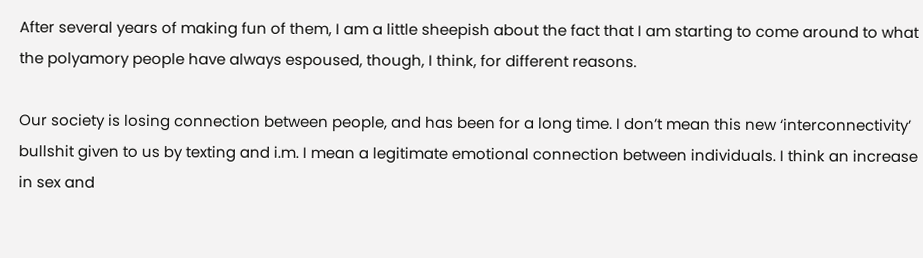After several years of making fun of them, I am a little sheepish about the fact that I am starting to come around to what the polyamory people have always espoused, though, I think, for different reasons.

Our society is losing connection between people, and has been for a long time. I don’t mean this new ‘interconnectivity’ bullshit given to us by texting and i.m. I mean a legitimate emotional connection between individuals. I think an increase in sex and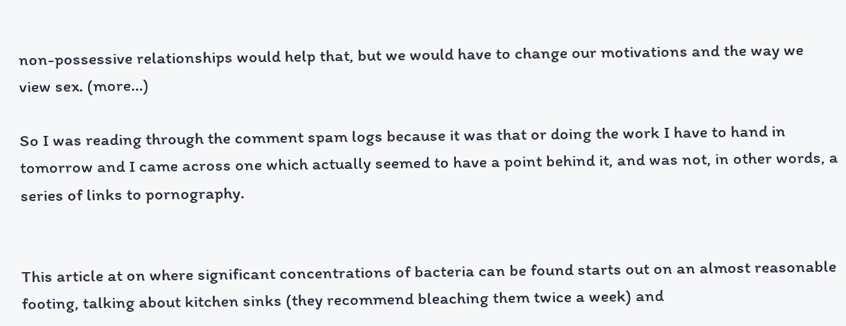non-possessive relationships would help that, but we would have to change our motivations and the way we view sex. (more…)

So I was reading through the comment spam logs because it was that or doing the work I have to hand in tomorrow and I came across one which actually seemed to have a point behind it, and was not, in other words, a series of links to pornography.


This article at on where significant concentrations of bacteria can be found starts out on an almost reasonable footing, talking about kitchen sinks (they recommend bleaching them twice a week) and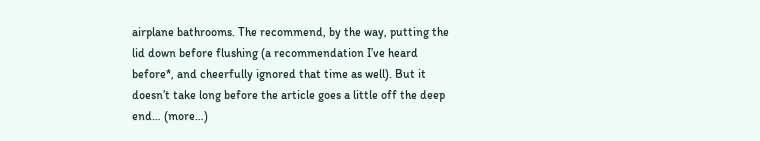airplane bathrooms. The recommend, by the way, putting the lid down before flushing (a recommendation I’ve heard before*, and cheerfully ignored that time as well). But it doesn’t take long before the article goes a little off the deep end… (more…)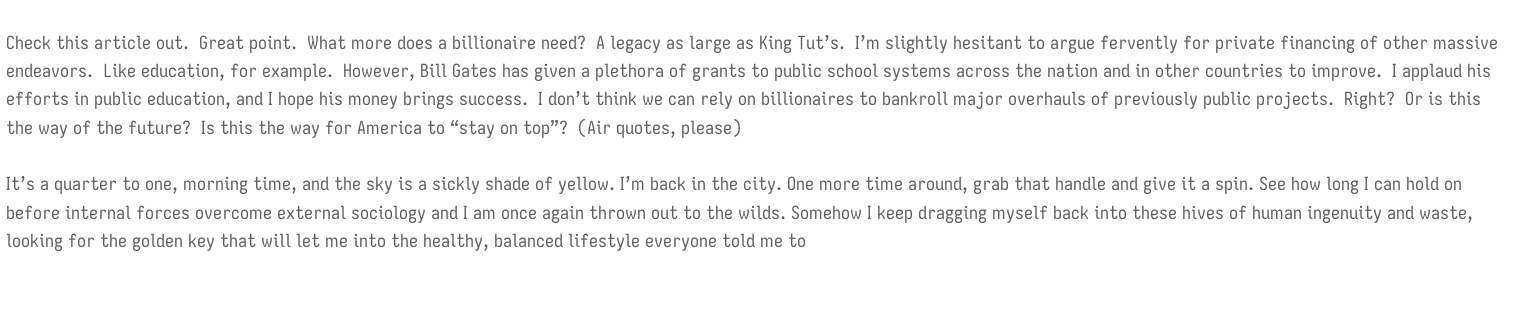Check this article out.  Great point.  What more does a billionaire need?  A legacy as large as King Tut’s.  I’m slightly hesitant to argue fervently for private financing of other massive endeavors.  Like education, for example.  However, Bill Gates has given a plethora of grants to public school systems across the nation and in other countries to improve.  I applaud his efforts in public education, and I hope his money brings success.  I don’t think we can rely on billionaires to bankroll major overhauls of previously public projects.  Right?  Or is this the way of the future?  Is this the way for America to “stay on top”?  (Air quotes, please)

It’s a quarter to one, morning time, and the sky is a sickly shade of yellow. I’m back in the city. One more time around, grab that handle and give it a spin. See how long I can hold on before internal forces overcome external sociology and I am once again thrown out to the wilds. Somehow I keep dragging myself back into these hives of human ingenuity and waste, looking for the golden key that will let me into the healthy, balanced lifestyle everyone told me to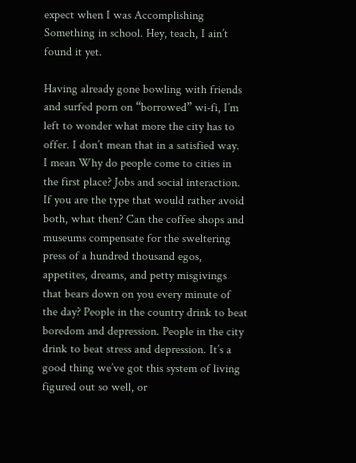expect when I was Accomplishing Something in school. Hey, teach, I ain’t found it yet.

Having already gone bowling with friends and surfed porn on “borrowed” wi-fi, I’m left to wonder what more the city has to offer. I don’t mean that in a satisfied way.  I mean Why do people come to cities in the first place? Jobs and social interaction. If you are the type that would rather avoid both, what then? Can the coffee shops and museums compensate for the sweltering press of a hundred thousand egos, appetites, dreams, and petty misgivings that bears down on you every minute of the day? People in the country drink to beat boredom and depression. People in the city drink to beat stress and depression. It’s a good thing we’ve got this system of living figured out so well, or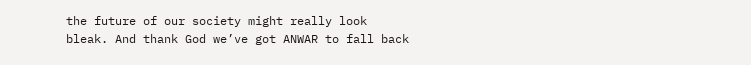the future of our society might really look bleak. And thank God we’ve got ANWAR to fall back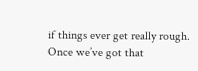if things ever get really rough. Once we’ve got that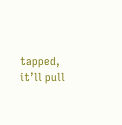tapped, it’ll pull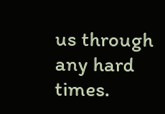us through any hard times.